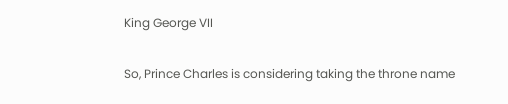King George VII

So, Prince Charles is considering taking the throne name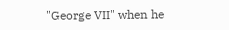"George VII" when he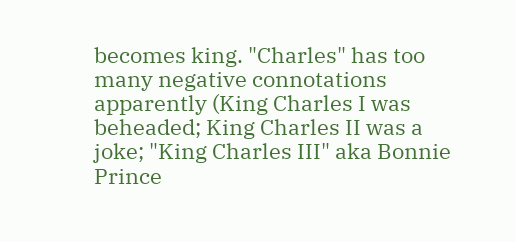becomes king. "Charles" has too many negative connotations apparently (King Charles I was beheaded; King Charles II was a joke; "King Charles III" aka Bonnie Prince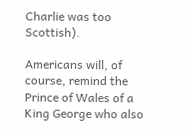Charlie was too Scottish).

Americans will, of course, remind the Prince of Wales of a King George who also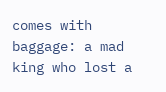comes with baggage: a mad king who lost a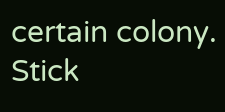certain colony. Stick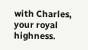with Charles, your royal highness.